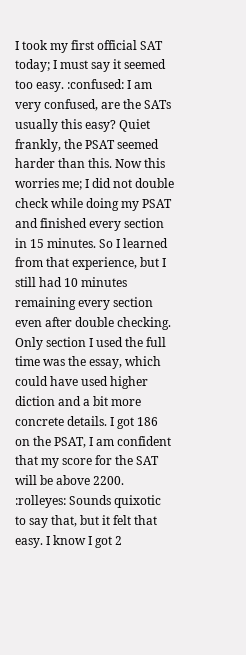I took my first official SAT today; I must say it seemed too easy. :confused: I am very confused, are the SATs usually this easy? Quiet frankly, the PSAT seemed harder than this. Now this worries me; I did not double check while doing my PSAT and finished every section in 15 minutes. So I learned from that experience, but I still had 10 minutes remaining every section even after double checking. Only section I used the full time was the essay, which could have used higher diction and a bit more concrete details. I got 186 on the PSAT, I am confident that my score for the SAT will be above 2200. :rolleyes: Sounds quixotic to say that, but it felt that easy. I know I got 2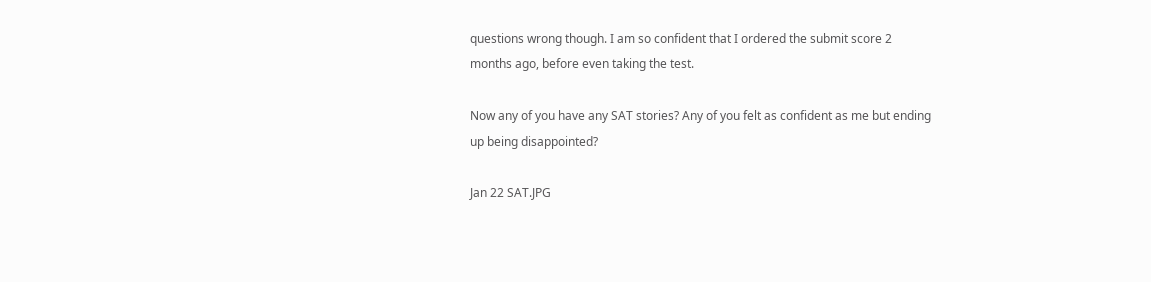questions wrong though. I am so confident that I ordered the submit score 2 months ago, before even taking the test.

Now any of you have any SAT stories? Any of you felt as confident as me but ending up being disappointed?

Jan 22 SAT.JPG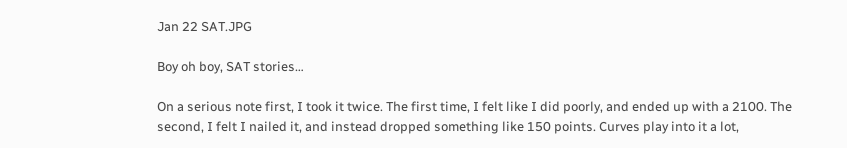Jan 22 SAT.JPG

Boy oh boy, SAT stories…

On a serious note first, I took it twice. The first time, I felt like I did poorly, and ended up with a 2100. The second, I felt I nailed it, and instead dropped something like 150 points. Curves play into it a lot,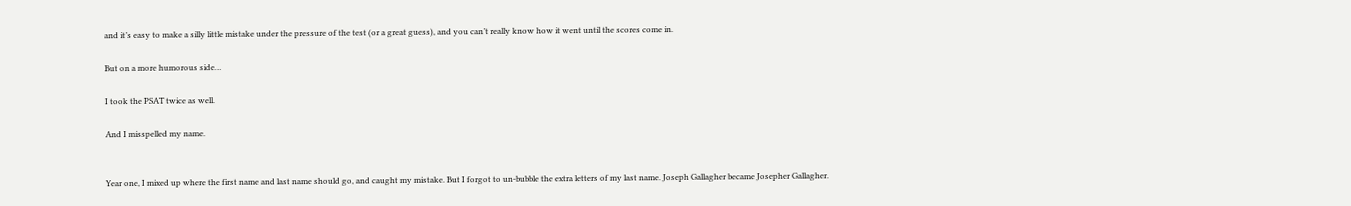and it’s easy to make a silly little mistake under the pressure of the test (or a great guess), and you can’t really know how it went until the scores come in.

But on a more humorous side…

I took the PSAT twice as well.

And I misspelled my name.


Year one, I mixed up where the first name and last name should go, and caught my mistake. But I forgot to un-bubble the extra letters of my last name. Joseph Gallagher became Josepher Gallagher.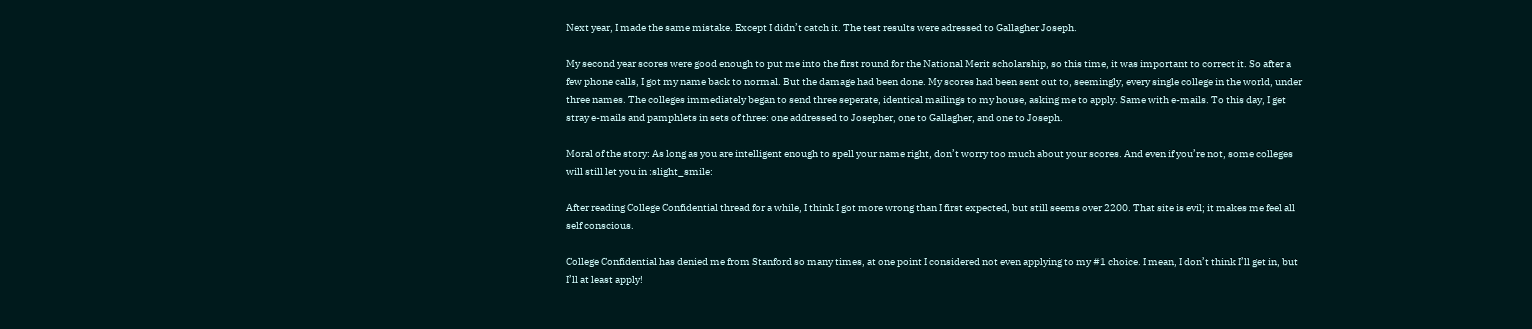Next year, I made the same mistake. Except I didn’t catch it. The test results were adressed to Gallagher Joseph.

My second year scores were good enough to put me into the first round for the National Merit scholarship, so this time, it was important to correct it. So after a few phone calls, I got my name back to normal. But the damage had been done. My scores had been sent out to, seemingly, every single college in the world, under three names. The colleges immediately began to send three seperate, identical mailings to my house, asking me to apply. Same with e-mails. To this day, I get stray e-mails and pamphlets in sets of three: one addressed to Josepher, one to Gallagher, and one to Joseph.

Moral of the story: As long as you are intelligent enough to spell your name right, don’t worry too much about your scores. And even if you’re not, some colleges will still let you in :slight_smile:

After reading College Confidential thread for a while, I think I got more wrong than I first expected, but still seems over 2200. That site is evil; it makes me feel all self conscious.

College Confidential has denied me from Stanford so many times, at one point I considered not even applying to my #1 choice. I mean, I don’t think I’ll get in, but I’ll at least apply!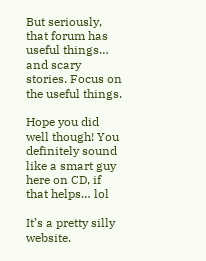But seriously, that forum has useful things… and scary stories. Focus on the useful things.

Hope you did well though! You definitely sound like a smart guy here on CD, if that helps… lol

It’s a pretty silly website.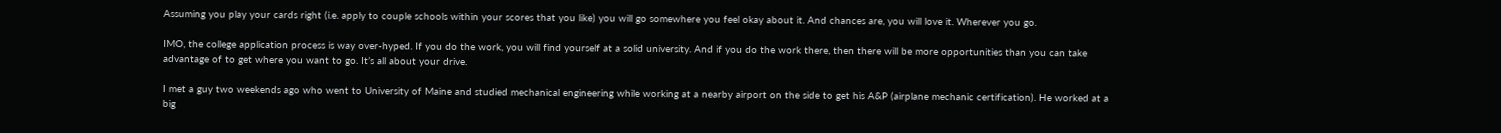Assuming you play your cards right (i.e. apply to couple schools within your scores that you like) you will go somewhere you feel okay about it. And chances are, you will love it. Wherever you go.

IMO, the college application process is way over-hyped. If you do the work, you will find yourself at a solid university. And if you do the work there, then there will be more opportunities than you can take advantage of to get where you want to go. It’s all about your drive.

I met a guy two weekends ago who went to University of Maine and studied mechanical engineering while working at a nearby airport on the side to get his A&P (airplane mechanic certification). He worked at a big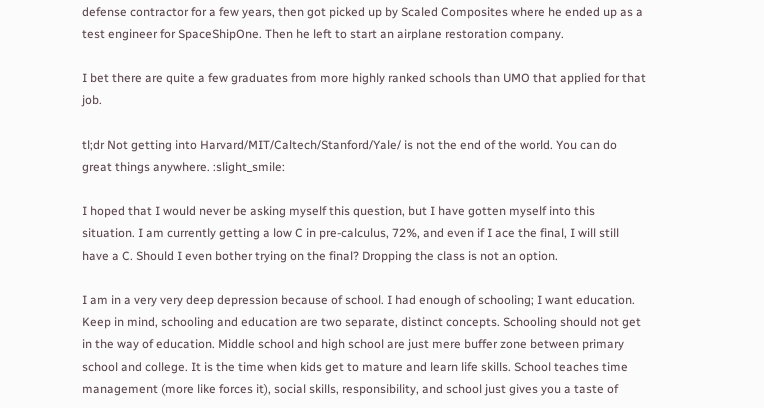defense contractor for a few years, then got picked up by Scaled Composites where he ended up as a test engineer for SpaceShipOne. Then he left to start an airplane restoration company.

I bet there are quite a few graduates from more highly ranked schools than UMO that applied for that job.

tl;dr Not getting into Harvard/MIT/Caltech/Stanford/Yale/ is not the end of the world. You can do great things anywhere. :slight_smile:

I hoped that I would never be asking myself this question, but I have gotten myself into this situation. I am currently getting a low C in pre-calculus, 72%, and even if I ace the final, I will still have a C. Should I even bother trying on the final? Dropping the class is not an option.

I am in a very very deep depression because of school. I had enough of schooling; I want education. Keep in mind, schooling and education are two separate, distinct concepts. Schooling should not get in the way of education. Middle school and high school are just mere buffer zone between primary school and college. It is the time when kids get to mature and learn life skills. School teaches time management (more like forces it), social skills, responsibility, and school just gives you a taste of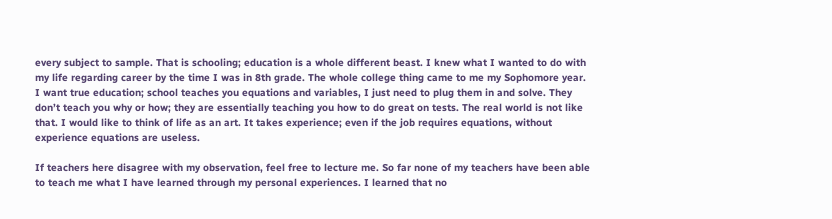every subject to sample. That is schooling; education is a whole different beast. I knew what I wanted to do with my life regarding career by the time I was in 8th grade. The whole college thing came to me my Sophomore year. I want true education; school teaches you equations and variables, I just need to plug them in and solve. They don’t teach you why or how; they are essentially teaching you how to do great on tests. The real world is not like that. I would like to think of life as an art. It takes experience; even if the job requires equations, without experience equations are useless.

If teachers here disagree with my observation, feel free to lecture me. So far none of my teachers have been able to teach me what I have learned through my personal experiences. I learned that no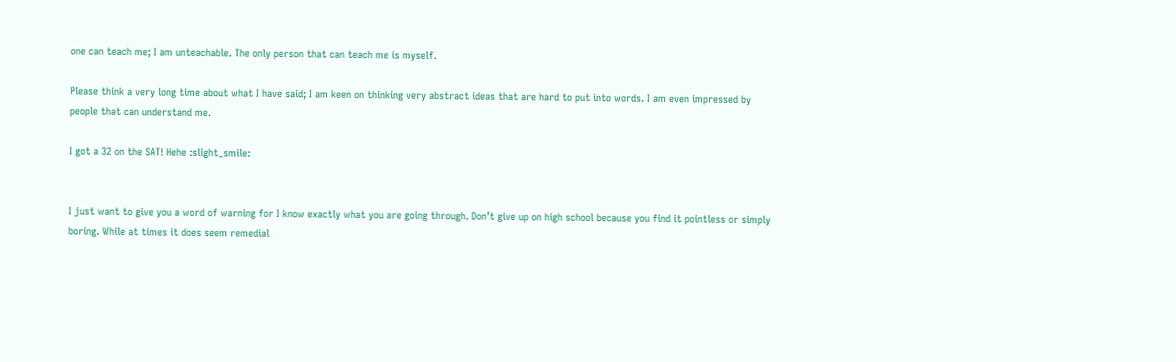one can teach me; I am unteachable. The only person that can teach me is myself.

Please think a very long time about what I have said; I am keen on thinking very abstract ideas that are hard to put into words. I am even impressed by people that can understand me.

I got a 32 on the SAT! Hehe :slight_smile:


I just want to give you a word of warning for I know exactly what you are going through. Don’t give up on high school because you find it pointless or simply boring. While at times it does seem remedial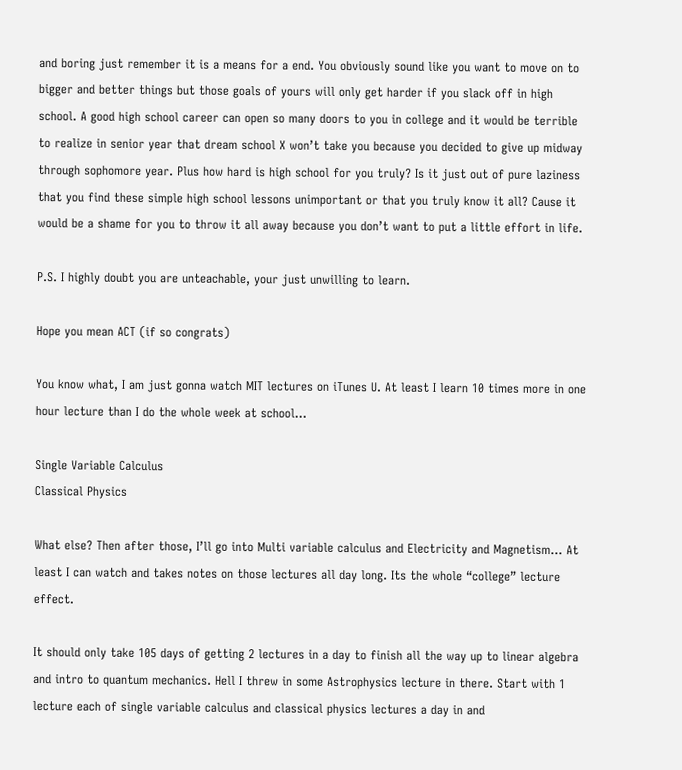and boring just remember it is a means for a end. You obviously sound like you want to move on to bigger and better things but those goals of yours will only get harder if you slack off in high school. A good high school career can open so many doors to you in college and it would be terrible to realize in senior year that dream school X won’t take you because you decided to give up midway through sophomore year. Plus how hard is high school for you truly? Is it just out of pure laziness that you find these simple high school lessons unimportant or that you truly know it all? Cause it would be a shame for you to throw it all away because you don’t want to put a little effort in life.

P.S. I highly doubt you are unteachable, your just unwilling to learn.

Hope you mean ACT (if so congrats)

You know what, I am just gonna watch MIT lectures on iTunes U. At least I learn 10 times more in one hour lecture than I do the whole week at school…

Single Variable Calculus
Classical Physics

What else? Then after those, I’ll go into Multi variable calculus and Electricity and Magnetism… At least I can watch and takes notes on those lectures all day long. Its the whole “college” lecture effect.

It should only take 105 days of getting 2 lectures in a day to finish all the way up to linear algebra and intro to quantum mechanics. Hell I threw in some Astrophysics lecture in there. Start with 1 lecture each of single variable calculus and classical physics lectures a day in and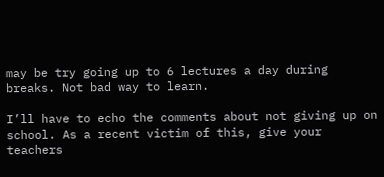may be try going up to 6 lectures a day during breaks. Not bad way to learn.

I’ll have to echo the comments about not giving up on school. As a recent victim of this, give your teachers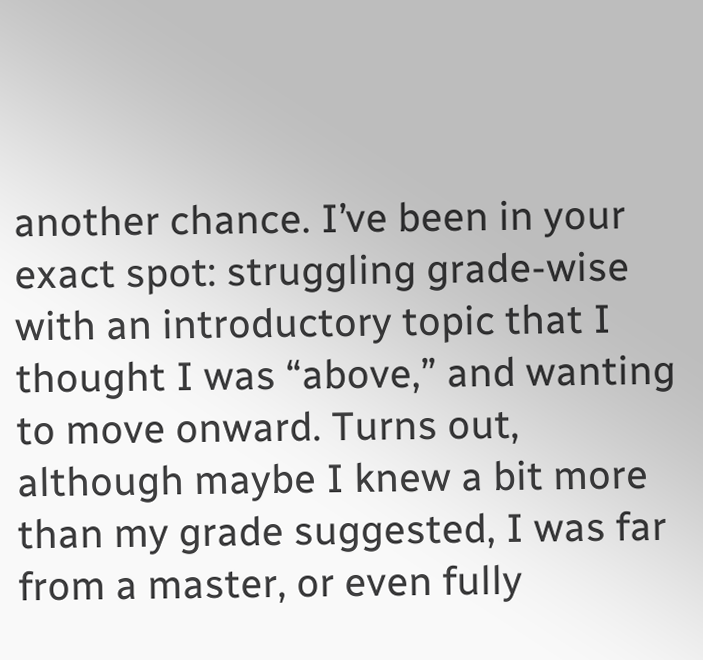another chance. I’ve been in your exact spot: struggling grade-wise with an introductory topic that I thought I was “above,” and wanting to move onward. Turns out, although maybe I knew a bit more than my grade suggested, I was far from a master, or even fully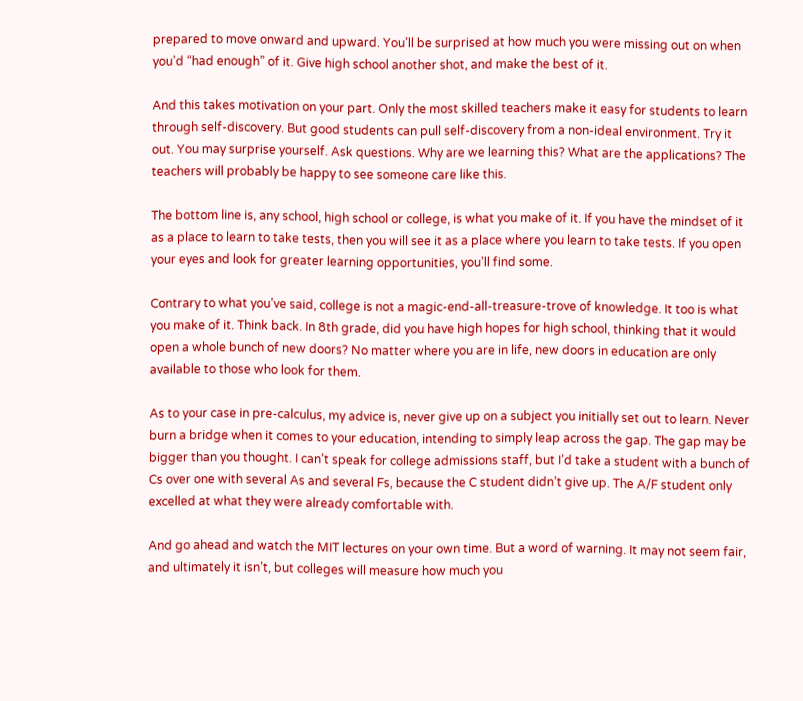prepared to move onward and upward. You’ll be surprised at how much you were missing out on when you’d “had enough” of it. Give high school another shot, and make the best of it.

And this takes motivation on your part. Only the most skilled teachers make it easy for students to learn through self-discovery. But good students can pull self-discovery from a non-ideal environment. Try it out. You may surprise yourself. Ask questions. Why are we learning this? What are the applications? The teachers will probably be happy to see someone care like this.

The bottom line is, any school, high school or college, is what you make of it. If you have the mindset of it as a place to learn to take tests, then you will see it as a place where you learn to take tests. If you open your eyes and look for greater learning opportunities, you’ll find some.

Contrary to what you’ve said, college is not a magic-end-all-treasure-trove of knowledge. It too is what you make of it. Think back. In 8th grade, did you have high hopes for high school, thinking that it would open a whole bunch of new doors? No matter where you are in life, new doors in education are only available to those who look for them.

As to your case in pre-calculus, my advice is, never give up on a subject you initially set out to learn. Never burn a bridge when it comes to your education, intending to simply leap across the gap. The gap may be bigger than you thought. I can’t speak for college admissions staff, but I’d take a student with a bunch of Cs over one with several As and several Fs, because the C student didn’t give up. The A/F student only excelled at what they were already comfortable with.

And go ahead and watch the MIT lectures on your own time. But a word of warning. It may not seem fair, and ultimately it isn’t, but colleges will measure how much you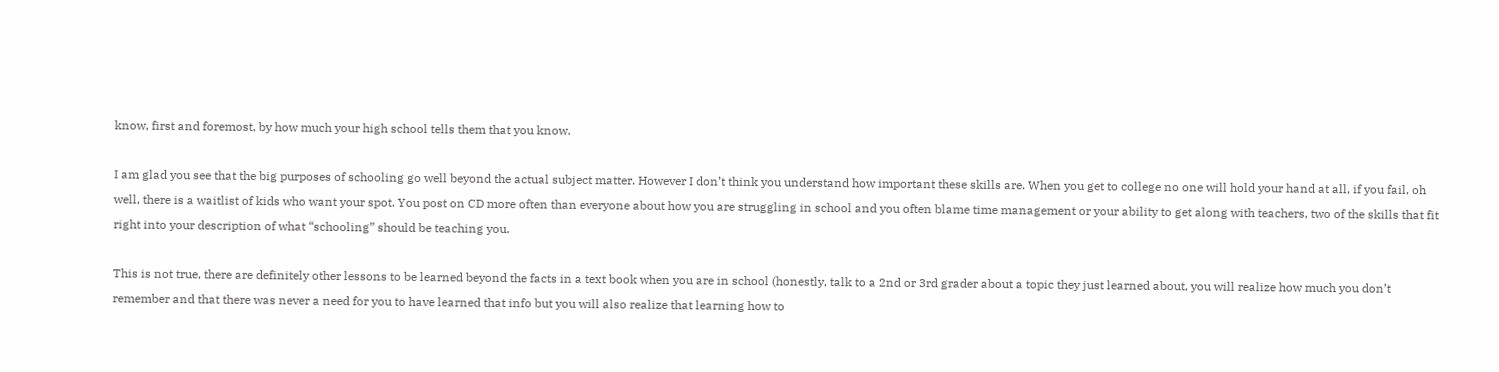know, first and foremost, by how much your high school tells them that you know.

I am glad you see that the big purposes of schooling go well beyond the actual subject matter. However I don’t think you understand how important these skills are. When you get to college no one will hold your hand at all, if you fail, oh well, there is a waitlist of kids who want your spot. You post on CD more often than everyone about how you are struggling in school and you often blame time management or your ability to get along with teachers, two of the skills that fit right into your description of what “schooling” should be teaching you.

This is not true, there are definitely other lessons to be learned beyond the facts in a text book when you are in school (honestly, talk to a 2nd or 3rd grader about a topic they just learned about, you will realize how much you don’t remember and that there was never a need for you to have learned that info but you will also realize that learning how to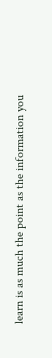learn is as much the point as the information you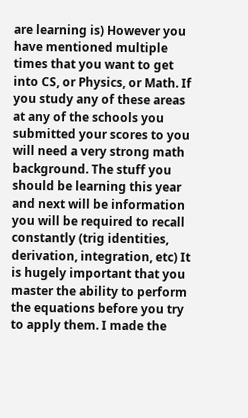are learning is) However you have mentioned multiple times that you want to get into CS, or Physics, or Math. If you study any of these areas at any of the schools you submitted your scores to you will need a very strong math background. The stuff you should be learning this year and next will be information you will be required to recall constantly (trig identities, derivation, integration, etc) It is hugely important that you master the ability to perform the equations before you try to apply them. I made the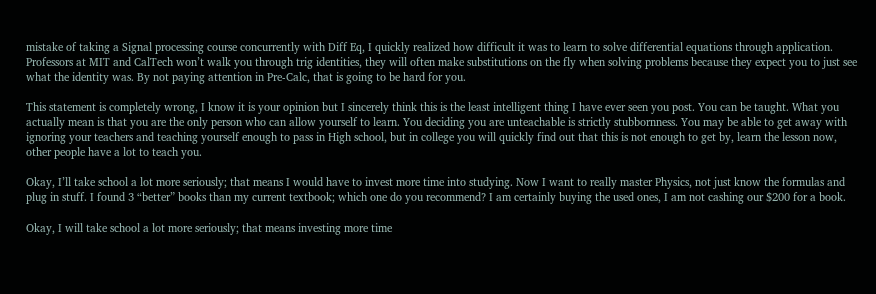mistake of taking a Signal processing course concurrently with Diff Eq, I quickly realized how difficult it was to learn to solve differential equations through application. Professors at MIT and CalTech won’t walk you through trig identities, they will often make substitutions on the fly when solving problems because they expect you to just see what the identity was. By not paying attention in Pre-Calc, that is going to be hard for you.

This statement is completely wrong, I know it is your opinion but I sincerely think this is the least intelligent thing I have ever seen you post. You can be taught. What you actually mean is that you are the only person who can allow yourself to learn. You deciding you are unteachable is strictly stubbornness. You may be able to get away with ignoring your teachers and teaching yourself enough to pass in High school, but in college you will quickly find out that this is not enough to get by, learn the lesson now, other people have a lot to teach you.

Okay, I’ll take school a lot more seriously; that means I would have to invest more time into studying. Now I want to really master Physics, not just know the formulas and plug in stuff. I found 3 “better” books than my current textbook; which one do you recommend? I am certainly buying the used ones, I am not cashing our $200 for a book.

Okay, I will take school a lot more seriously; that means investing more time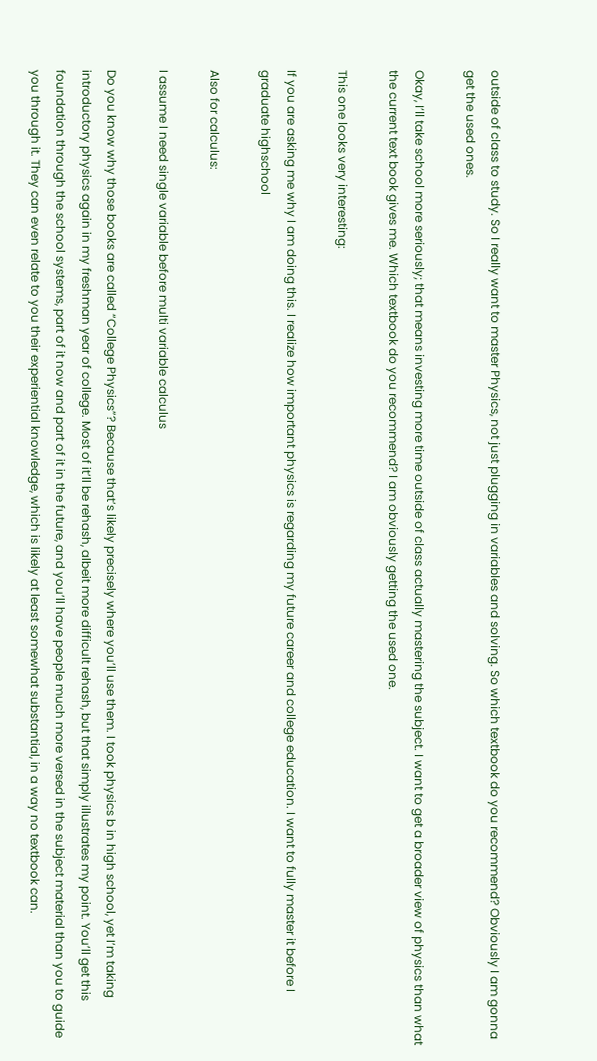outside of class to study. So I really want to master Physics, not just plugging in variables and solving. So which textbook do you recommend? Obviously I am gonna get the used ones.

Okay, I’ll take school more seriously; that means investing more time outside of class actually mastering the subject. I want to get a broader view of physics than what the current text book gives me. Which textbook do you recommend? I am obviously getting the used one.

This one looks very interesting:

If you are asking me why I am doing this. I realize how important physics is regarding my future career and college education. I want to fully master it before I graduate highschool

Also for calculus:

I assume I need single variable before multi variable calculus

Do you know why those books are called “College Physics”? Because that’s likely precisely where you’ll use them. I took physics b in high school, yet I’m taking introductory physics again in my freshman year of college. Most of it’ll be rehash, albeit more difficult rehash, but that simply illustrates my point. You’ll get this foundation through the school systems, part of it now and part of it in the future, and you’ll have people much more versed in the subject material than you to guide you through it. They can even relate to you their experiential knowledge, which is likely at least somewhat substantial, in a way no textbook can.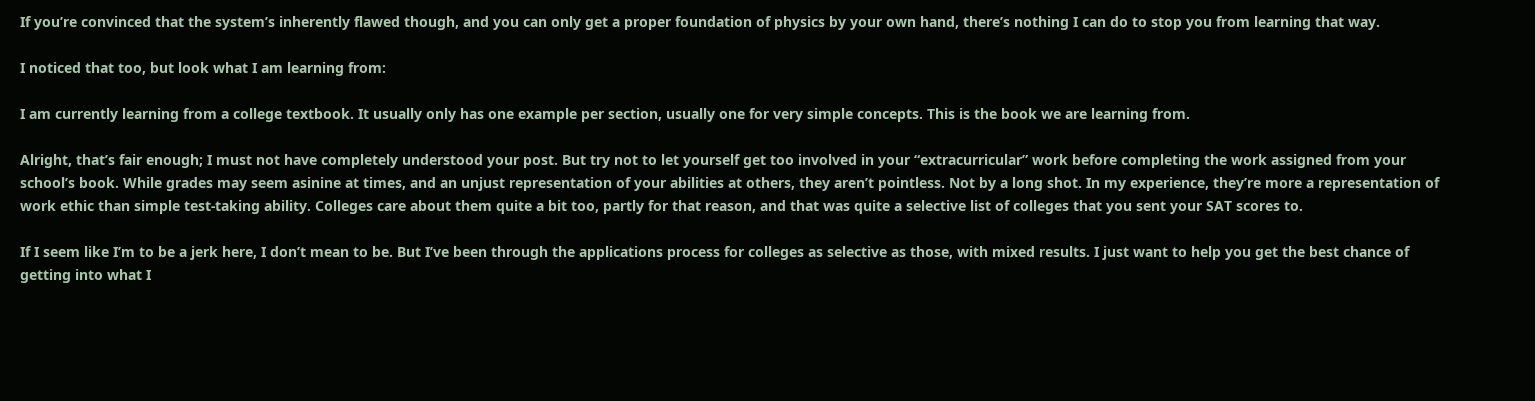If you’re convinced that the system’s inherently flawed though, and you can only get a proper foundation of physics by your own hand, there’s nothing I can do to stop you from learning that way.

I noticed that too, but look what I am learning from:

I am currently learning from a college textbook. It usually only has one example per section, usually one for very simple concepts. This is the book we are learning from.

Alright, that’s fair enough; I must not have completely understood your post. But try not to let yourself get too involved in your “extracurricular” work before completing the work assigned from your school’s book. While grades may seem asinine at times, and an unjust representation of your abilities at others, they aren’t pointless. Not by a long shot. In my experience, they’re more a representation of work ethic than simple test-taking ability. Colleges care about them quite a bit too, partly for that reason, and that was quite a selective list of colleges that you sent your SAT scores to.

If I seem like I’m to be a jerk here, I don’t mean to be. But I’ve been through the applications process for colleges as selective as those, with mixed results. I just want to help you get the best chance of getting into what I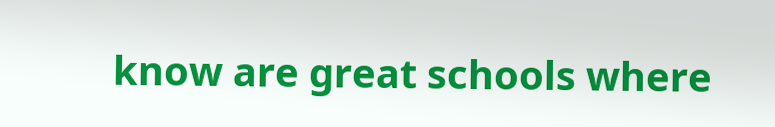know are great schools where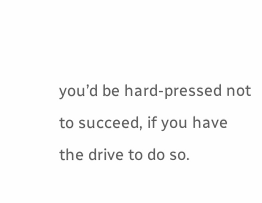you’d be hard-pressed not to succeed, if you have the drive to do so.